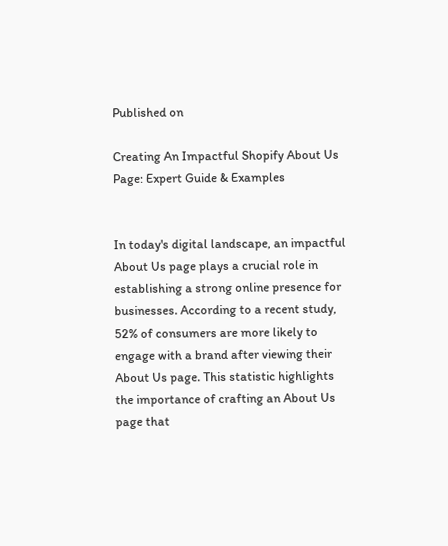Published on

Creating An Impactful Shopify About Us Page: Expert Guide & Examples


In today's digital landscape, an impactful About Us page plays a crucial role in establishing a strong online presence for businesses. According to a recent study, 52% of consumers are more likely to engage with a brand after viewing their About Us page. This statistic highlights the importance of crafting an About Us page that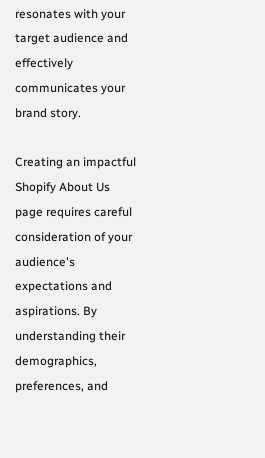resonates with your target audience and effectively communicates your brand story.

Creating an impactful Shopify About Us page requires careful consideration of your audience's expectations and aspirations. By understanding their demographics, preferences, and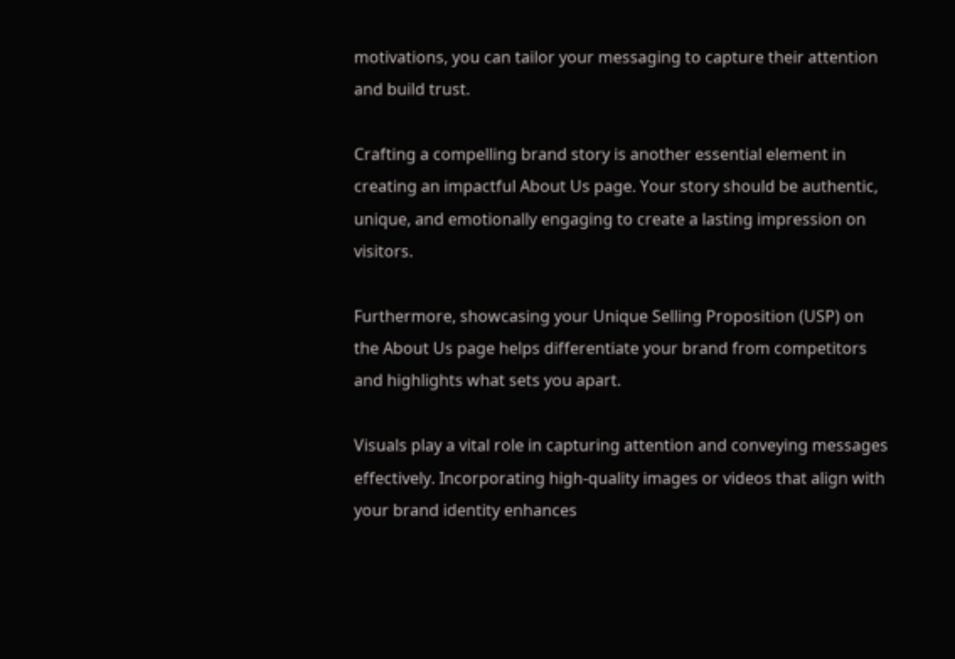motivations, you can tailor your messaging to capture their attention and build trust.

Crafting a compelling brand story is another essential element in creating an impactful About Us page. Your story should be authentic, unique, and emotionally engaging to create a lasting impression on visitors.

Furthermore, showcasing your Unique Selling Proposition (USP) on the About Us page helps differentiate your brand from competitors and highlights what sets you apart.

Visuals play a vital role in capturing attention and conveying messages effectively. Incorporating high-quality images or videos that align with your brand identity enhances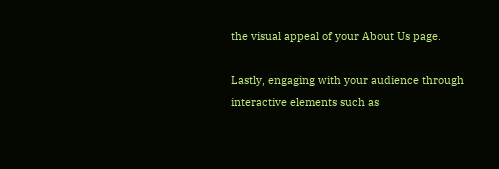the visual appeal of your About Us page.

Lastly, engaging with your audience through interactive elements such as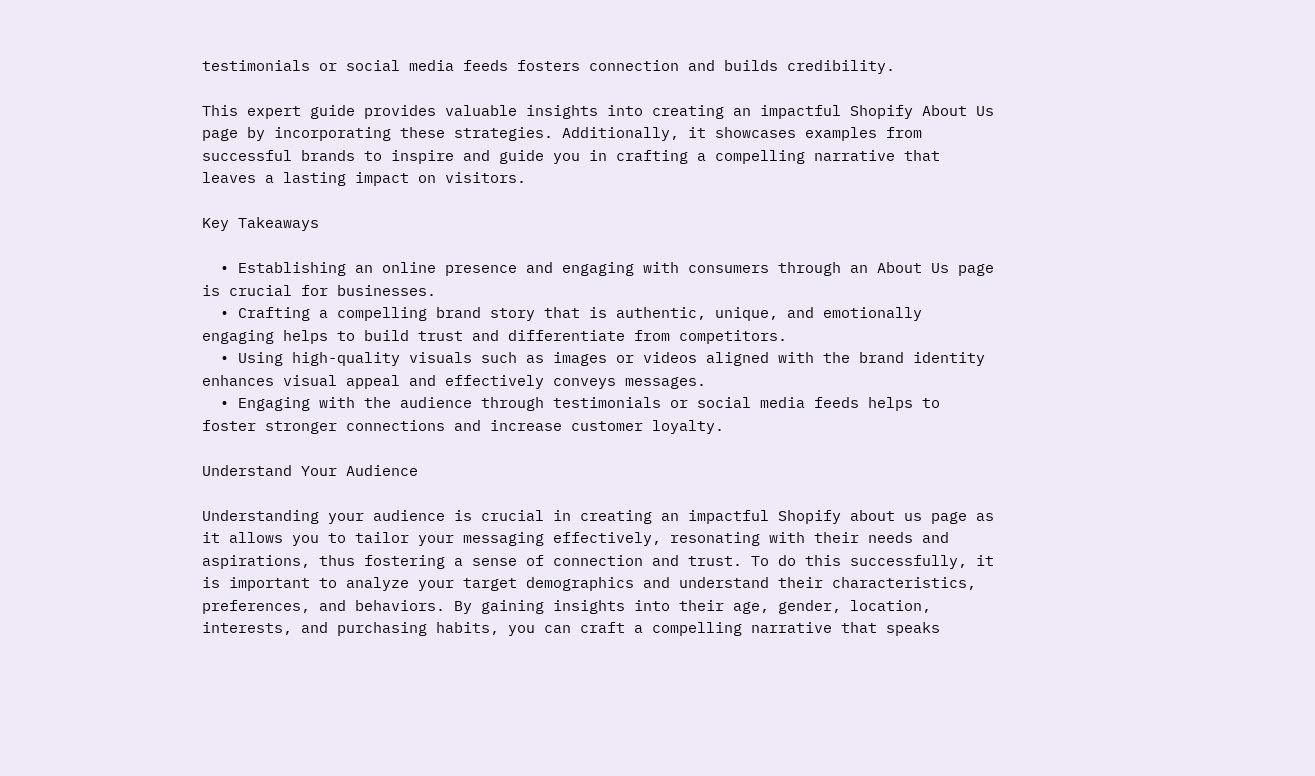testimonials or social media feeds fosters connection and builds credibility.

This expert guide provides valuable insights into creating an impactful Shopify About Us page by incorporating these strategies. Additionally, it showcases examples from successful brands to inspire and guide you in crafting a compelling narrative that leaves a lasting impact on visitors.

Key Takeaways

  • Establishing an online presence and engaging with consumers through an About Us page is crucial for businesses.
  • Crafting a compelling brand story that is authentic, unique, and emotionally engaging helps to build trust and differentiate from competitors.
  • Using high-quality visuals such as images or videos aligned with the brand identity enhances visual appeal and effectively conveys messages.
  • Engaging with the audience through testimonials or social media feeds helps to foster stronger connections and increase customer loyalty.

Understand Your Audience

Understanding your audience is crucial in creating an impactful Shopify about us page as it allows you to tailor your messaging effectively, resonating with their needs and aspirations, thus fostering a sense of connection and trust. To do this successfully, it is important to analyze your target demographics and understand their characteristics, preferences, and behaviors. By gaining insights into their age, gender, location, interests, and purchasing habits, you can craft a compelling narrative that speaks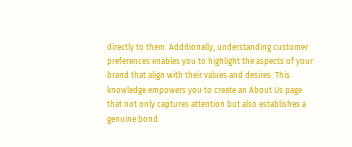directly to them. Additionally, understanding customer preferences enables you to highlight the aspects of your brand that align with their values and desires. This knowledge empowers you to create an About Us page that not only captures attention but also establishes a genuine bond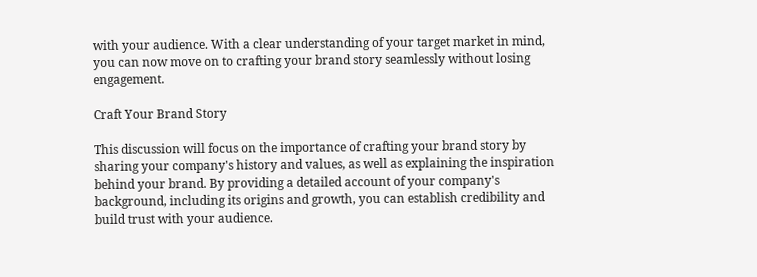with your audience. With a clear understanding of your target market in mind, you can now move on to crafting your brand story seamlessly without losing engagement.

Craft Your Brand Story

This discussion will focus on the importance of crafting your brand story by sharing your company's history and values, as well as explaining the inspiration behind your brand. By providing a detailed account of your company's background, including its origins and growth, you can establish credibility and build trust with your audience.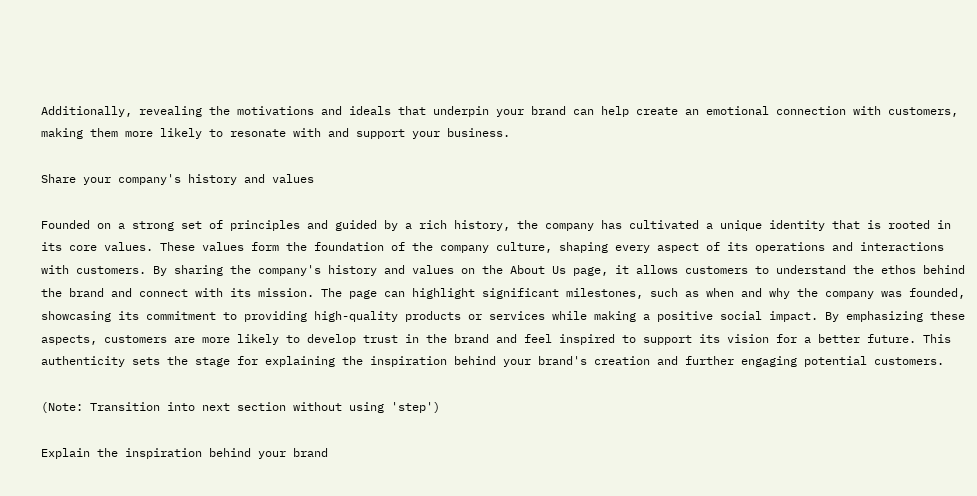Additionally, revealing the motivations and ideals that underpin your brand can help create an emotional connection with customers, making them more likely to resonate with and support your business.

Share your company's history and values

Founded on a strong set of principles and guided by a rich history, the company has cultivated a unique identity that is rooted in its core values. These values form the foundation of the company culture, shaping every aspect of its operations and interactions with customers. By sharing the company's history and values on the About Us page, it allows customers to understand the ethos behind the brand and connect with its mission. The page can highlight significant milestones, such as when and why the company was founded, showcasing its commitment to providing high-quality products or services while making a positive social impact. By emphasizing these aspects, customers are more likely to develop trust in the brand and feel inspired to support its vision for a better future. This authenticity sets the stage for explaining the inspiration behind your brand's creation and further engaging potential customers.

(Note: Transition into next section without using 'step')

Explain the inspiration behind your brand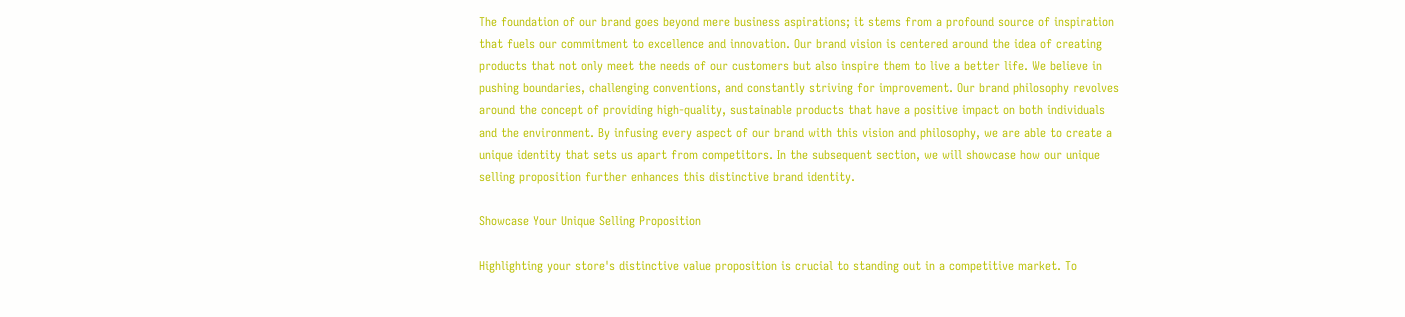The foundation of our brand goes beyond mere business aspirations; it stems from a profound source of inspiration that fuels our commitment to excellence and innovation. Our brand vision is centered around the idea of creating products that not only meet the needs of our customers but also inspire them to live a better life. We believe in pushing boundaries, challenging conventions, and constantly striving for improvement. Our brand philosophy revolves around the concept of providing high-quality, sustainable products that have a positive impact on both individuals and the environment. By infusing every aspect of our brand with this vision and philosophy, we are able to create a unique identity that sets us apart from competitors. In the subsequent section, we will showcase how our unique selling proposition further enhances this distinctive brand identity.

Showcase Your Unique Selling Proposition

Highlighting your store's distinctive value proposition is crucial to standing out in a competitive market. To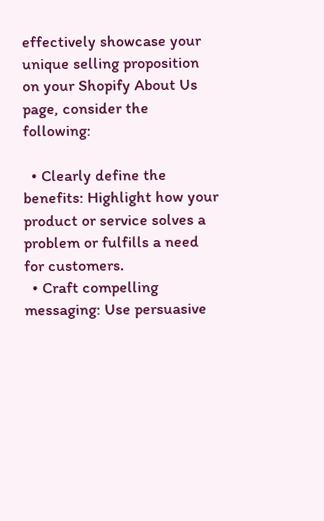effectively showcase your unique selling proposition on your Shopify About Us page, consider the following:

  • Clearly define the benefits: Highlight how your product or service solves a problem or fulfills a need for customers.
  • Craft compelling messaging: Use persuasive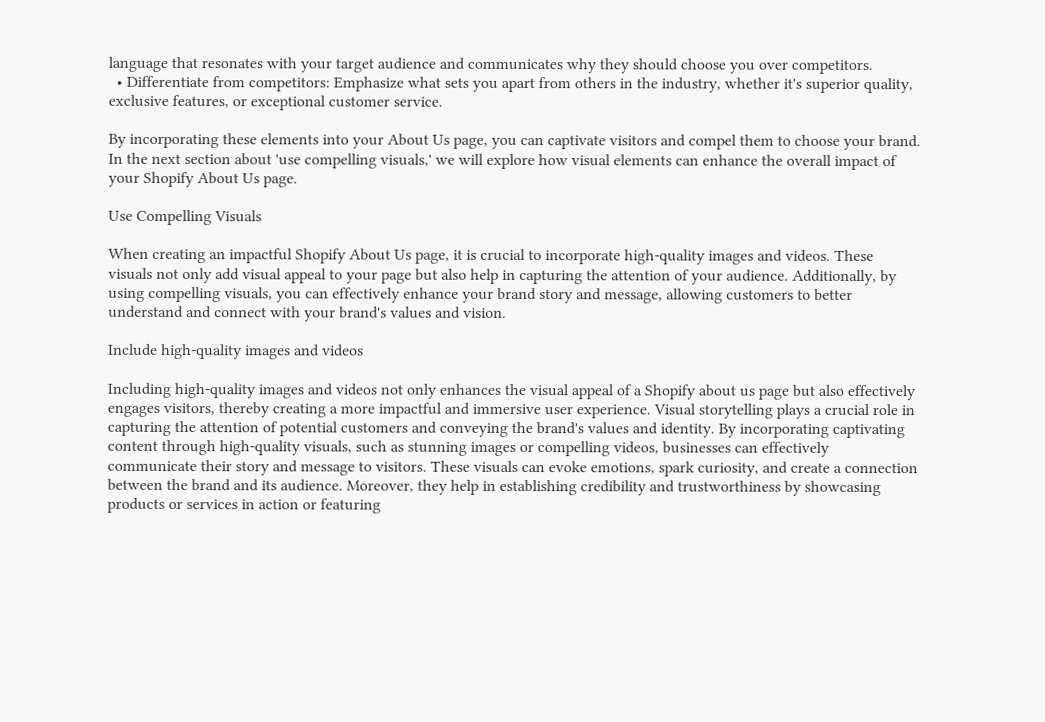language that resonates with your target audience and communicates why they should choose you over competitors.
  • Differentiate from competitors: Emphasize what sets you apart from others in the industry, whether it's superior quality, exclusive features, or exceptional customer service.

By incorporating these elements into your About Us page, you can captivate visitors and compel them to choose your brand. In the next section about 'use compelling visuals,' we will explore how visual elements can enhance the overall impact of your Shopify About Us page.

Use Compelling Visuals

When creating an impactful Shopify About Us page, it is crucial to incorporate high-quality images and videos. These visuals not only add visual appeal to your page but also help in capturing the attention of your audience. Additionally, by using compelling visuals, you can effectively enhance your brand story and message, allowing customers to better understand and connect with your brand's values and vision.

Include high-quality images and videos

Including high-quality images and videos not only enhances the visual appeal of a Shopify about us page but also effectively engages visitors, thereby creating a more impactful and immersive user experience. Visual storytelling plays a crucial role in capturing the attention of potential customers and conveying the brand's values and identity. By incorporating captivating content through high-quality visuals, such as stunning images or compelling videos, businesses can effectively communicate their story and message to visitors. These visuals can evoke emotions, spark curiosity, and create a connection between the brand and its audience. Moreover, they help in establishing credibility and trustworthiness by showcasing products or services in action or featuring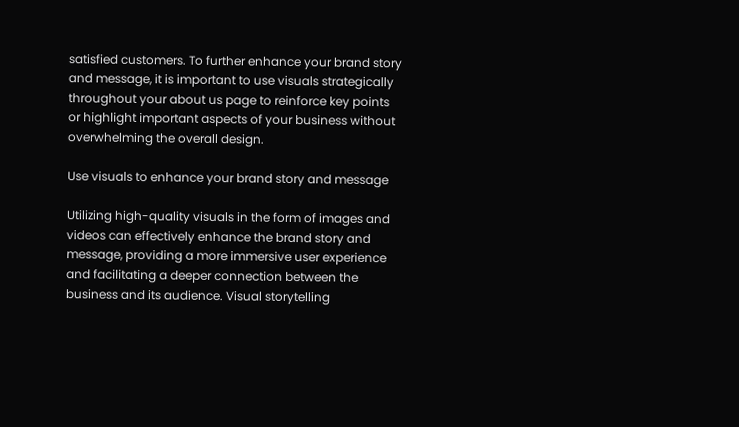satisfied customers. To further enhance your brand story and message, it is important to use visuals strategically throughout your about us page to reinforce key points or highlight important aspects of your business without overwhelming the overall design.

Use visuals to enhance your brand story and message

Utilizing high-quality visuals in the form of images and videos can effectively enhance the brand story and message, providing a more immersive user experience and facilitating a deeper connection between the business and its audience. Visual storytelling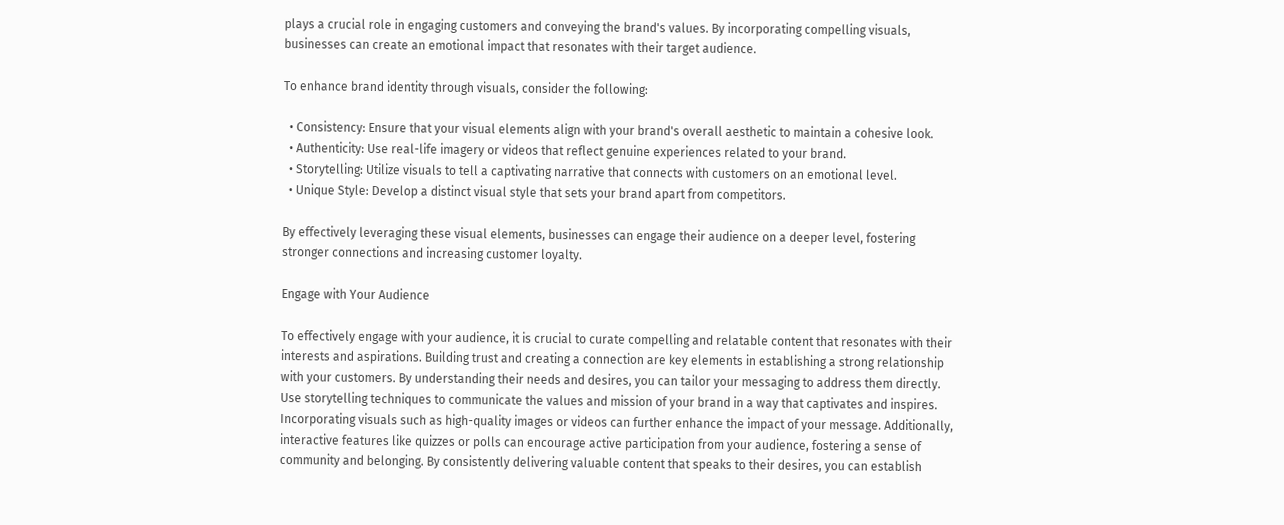plays a crucial role in engaging customers and conveying the brand's values. By incorporating compelling visuals, businesses can create an emotional impact that resonates with their target audience.

To enhance brand identity through visuals, consider the following:

  • Consistency: Ensure that your visual elements align with your brand's overall aesthetic to maintain a cohesive look.
  • Authenticity: Use real-life imagery or videos that reflect genuine experiences related to your brand.
  • Storytelling: Utilize visuals to tell a captivating narrative that connects with customers on an emotional level.
  • Unique Style: Develop a distinct visual style that sets your brand apart from competitors.

By effectively leveraging these visual elements, businesses can engage their audience on a deeper level, fostering stronger connections and increasing customer loyalty.

Engage with Your Audience

To effectively engage with your audience, it is crucial to curate compelling and relatable content that resonates with their interests and aspirations. Building trust and creating a connection are key elements in establishing a strong relationship with your customers. By understanding their needs and desires, you can tailor your messaging to address them directly. Use storytelling techniques to communicate the values and mission of your brand in a way that captivates and inspires. Incorporating visuals such as high-quality images or videos can further enhance the impact of your message. Additionally, interactive features like quizzes or polls can encourage active participation from your audience, fostering a sense of community and belonging. By consistently delivering valuable content that speaks to their desires, you can establish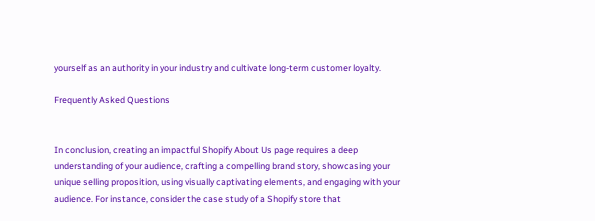yourself as an authority in your industry and cultivate long-term customer loyalty.

Frequently Asked Questions


In conclusion, creating an impactful Shopify About Us page requires a deep understanding of your audience, crafting a compelling brand story, showcasing your unique selling proposition, using visually captivating elements, and engaging with your audience. For instance, consider the case study of a Shopify store that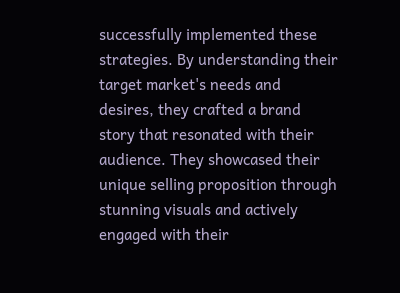successfully implemented these strategies. By understanding their target market's needs and desires, they crafted a brand story that resonated with their audience. They showcased their unique selling proposition through stunning visuals and actively engaged with their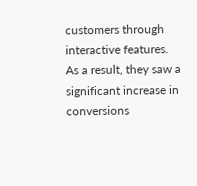customers through interactive features. As a result, they saw a significant increase in conversions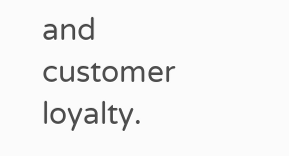and customer loyalty.